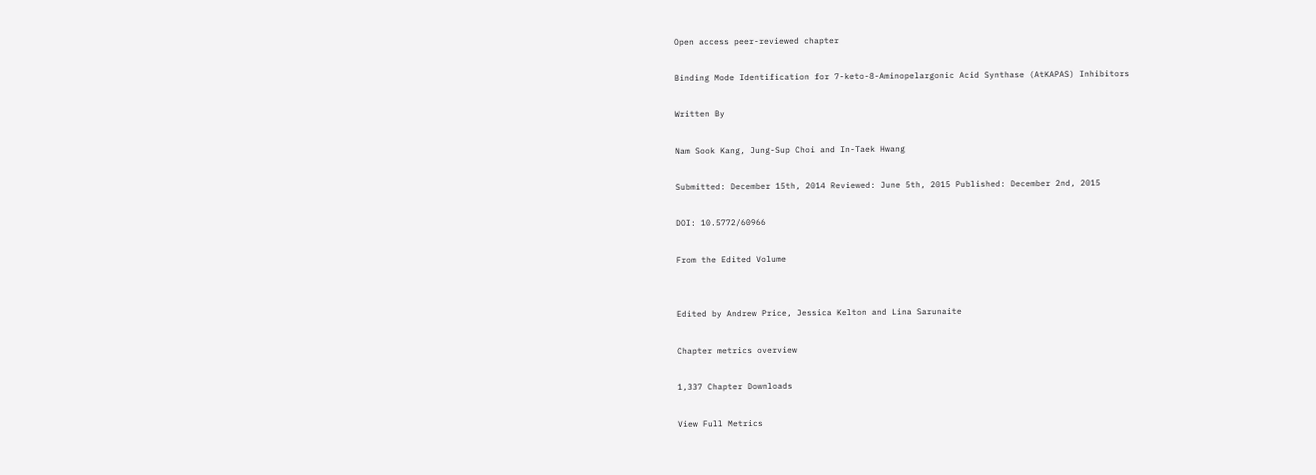Open access peer-reviewed chapter

Binding Mode Identification for 7-keto-8-Aminopelargonic Acid Synthase (AtKAPAS) Inhibitors

Written By

Nam Sook Kang, Jung-Sup Choi and In-Taek Hwang

Submitted: December 15th, 2014 Reviewed: June 5th, 2015 Published: December 2nd, 2015

DOI: 10.5772/60966

From the Edited Volume


Edited by Andrew Price, Jessica Kelton and Lina Sarunaite

Chapter metrics overview

1,337 Chapter Downloads

View Full Metrics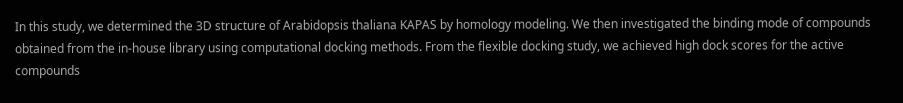In this study, we determined the 3D structure of Arabidopsis thaliana KAPAS by homology modeling. We then investigated the binding mode of compounds obtained from the in-house library using computational docking methods. From the flexible docking study, we achieved high dock scores for the active compounds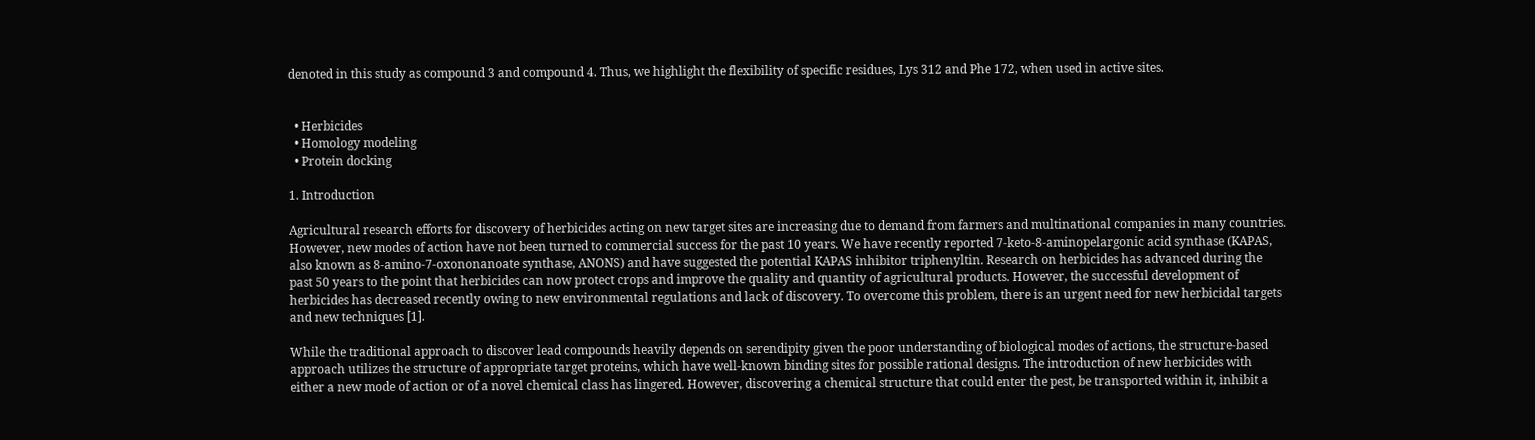denoted in this study as compound 3 and compound 4. Thus, we highlight the flexibility of specific residues, Lys 312 and Phe 172, when used in active sites.


  • Herbicides
  • Homology modeling
  • Protein docking

1. Introduction

Agricultural research efforts for discovery of herbicides acting on new target sites are increasing due to demand from farmers and multinational companies in many countries. However, new modes of action have not been turned to commercial success for the past 10 years. We have recently reported 7-keto-8-aminopelargonic acid synthase (KAPAS, also known as 8-amino-7-oxononanoate synthase, ANONS) and have suggested the potential KAPAS inhibitor triphenyltin. Research on herbicides has advanced during the past 50 years to the point that herbicides can now protect crops and improve the quality and quantity of agricultural products. However, the successful development of herbicides has decreased recently owing to new environmental regulations and lack of discovery. To overcome this problem, there is an urgent need for new herbicidal targets and new techniques [1].

While the traditional approach to discover lead compounds heavily depends on serendipity given the poor understanding of biological modes of actions, the structure-based approach utilizes the structure of appropriate target proteins, which have well-known binding sites for possible rational designs. The introduction of new herbicides with either a new mode of action or of a novel chemical class has lingered. However, discovering a chemical structure that could enter the pest, be transported within it, inhibit a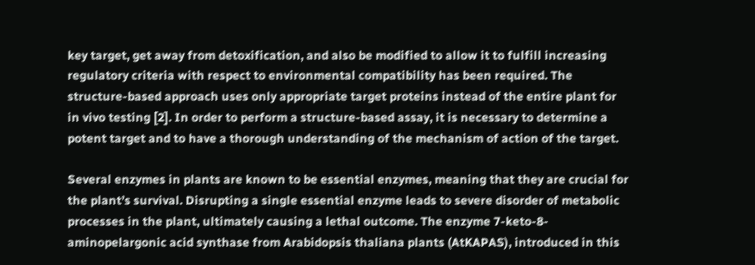key target, get away from detoxification, and also be modified to allow it to fulfill increasing regulatory criteria with respect to environmental compatibility has been required. The structure-based approach uses only appropriate target proteins instead of the entire plant for in vivo testing [2]. In order to perform a structure-based assay, it is necessary to determine a potent target and to have a thorough understanding of the mechanism of action of the target.

Several enzymes in plants are known to be essential enzymes, meaning that they are crucial for the plant’s survival. Disrupting a single essential enzyme leads to severe disorder of metabolic processes in the plant, ultimately causing a lethal outcome. The enzyme 7-keto-8-aminopelargonic acid synthase from Arabidopsis thaliana plants (AtKAPAS), introduced in this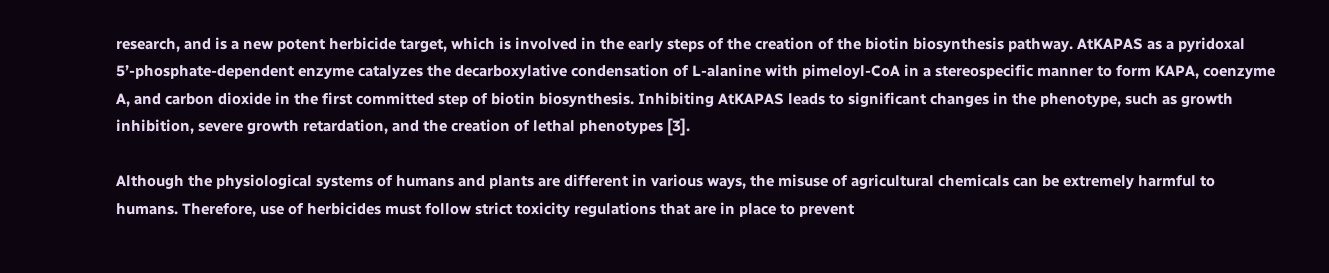research, and is a new potent herbicide target, which is involved in the early steps of the creation of the biotin biosynthesis pathway. AtKAPAS as a pyridoxal 5’-phosphate-dependent enzyme catalyzes the decarboxylative condensation of L-alanine with pimeloyl-CoA in a stereospecific manner to form KAPA, coenzyme A, and carbon dioxide in the first committed step of biotin biosynthesis. Inhibiting AtKAPAS leads to significant changes in the phenotype, such as growth inhibition, severe growth retardation, and the creation of lethal phenotypes [3].

Although the physiological systems of humans and plants are different in various ways, the misuse of agricultural chemicals can be extremely harmful to humans. Therefore, use of herbicides must follow strict toxicity regulations that are in place to prevent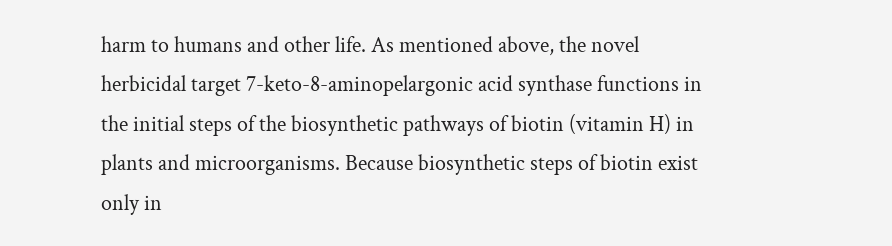harm to humans and other life. As mentioned above, the novel herbicidal target 7-keto-8-aminopelargonic acid synthase functions in the initial steps of the biosynthetic pathways of biotin (vitamin H) in plants and microorganisms. Because biosynthetic steps of biotin exist only in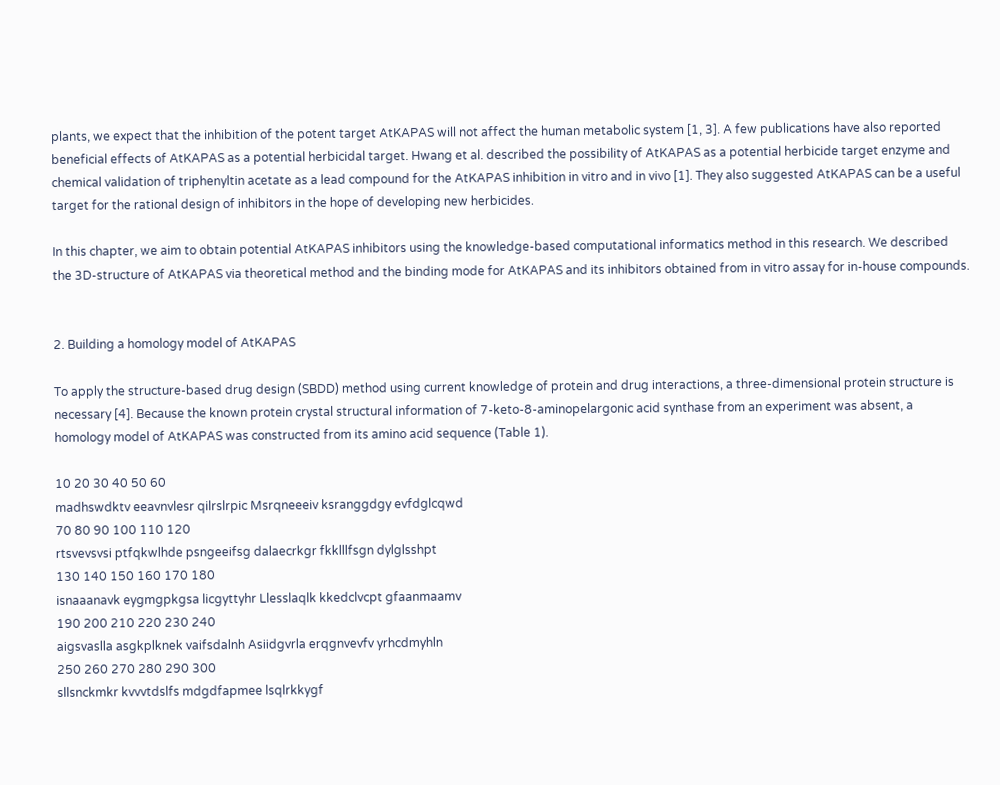plants, we expect that the inhibition of the potent target AtKAPAS will not affect the human metabolic system [1, 3]. A few publications have also reported beneficial effects of AtKAPAS as a potential herbicidal target. Hwang et al. described the possibility of AtKAPAS as a potential herbicide target enzyme and chemical validation of triphenyltin acetate as a lead compound for the AtKAPAS inhibition in vitro and in vivo [1]. They also suggested AtKAPAS can be a useful target for the rational design of inhibitors in the hope of developing new herbicides.

In this chapter, we aim to obtain potential AtKAPAS inhibitors using the knowledge-based computational informatics method in this research. We described the 3D-structure of AtKAPAS via theoretical method and the binding mode for AtKAPAS and its inhibitors obtained from in vitro assay for in-house compounds.


2. Building a homology model of AtKAPAS

To apply the structure-based drug design (SBDD) method using current knowledge of protein and drug interactions, a three-dimensional protein structure is necessary [4]. Because the known protein crystal structural information of 7-keto-8-aminopelargonic acid synthase from an experiment was absent, a homology model of AtKAPAS was constructed from its amino acid sequence (Table 1).

10 20 30 40 50 60
madhswdktv eeavnvlesr qilrslrpic Msrqneeeiv ksranggdgy evfdglcqwd
70 80 90 100 110 120
rtsvevsvsi ptfqkwlhde psngeeifsg dalaecrkgr fkklllfsgn dylglsshpt
130 140 150 160 170 180
isnaaanavk eygmgpkgsa licgyttyhr Llesslaqlk kkedclvcpt gfaanmaamv
190 200 210 220 230 240
aigsvaslla asgkplknek vaifsdalnh Asiidgvrla erqgnvevfv yrhcdmyhln
250 260 270 280 290 300
sllsnckmkr kvvvtdslfs mdgdfapmee lsqlrkkygf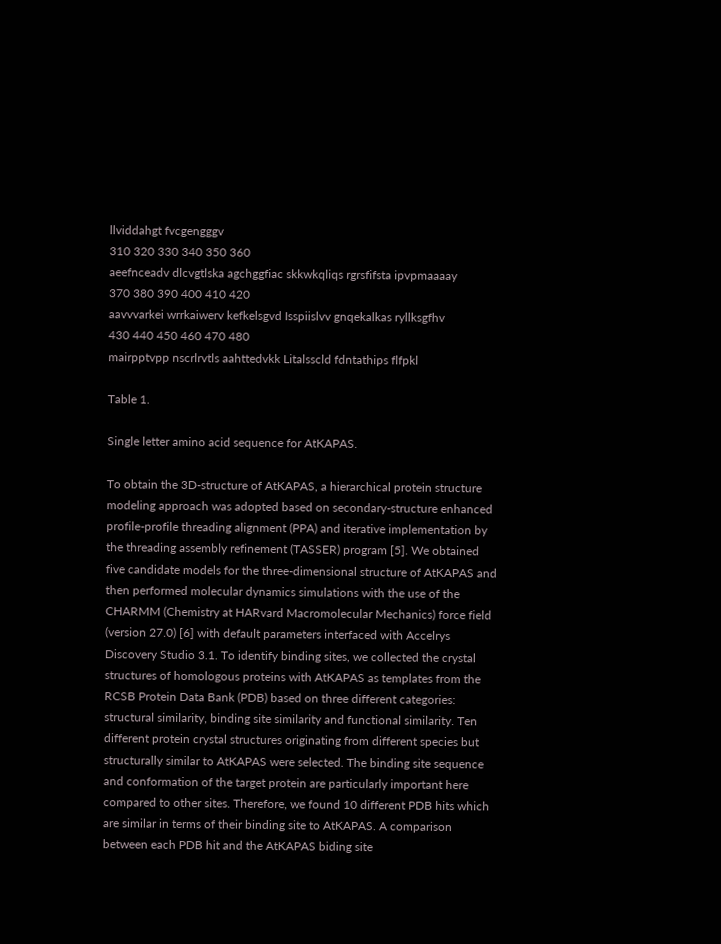llviddahgt fvcgengggv
310 320 330 340 350 360
aeefnceadv dlcvgtlska agchggfiac skkwkqliqs rgrsfifsta ipvpmaaaay
370 380 390 400 410 420
aavvvarkei wrrkaiwerv kefkelsgvd Isspiislvv gnqekalkas ryllksgfhv
430 440 450 460 470 480
mairpptvpp nscrlrvtls aahttedvkk Litalsscld fdntathips flfpkl

Table 1.

Single letter amino acid sequence for AtKAPAS.

To obtain the 3D-structure of AtKAPAS, a hierarchical protein structure modeling approach was adopted based on secondary-structure enhanced profile-profile threading alignment (PPA) and iterative implementation by the threading assembly refinement (TASSER) program [5]. We obtained five candidate models for the three-dimensional structure of AtKAPAS and then performed molecular dynamics simulations with the use of the CHARMM (Chemistry at HARvard Macromolecular Mechanics) force field (version 27.0) [6] with default parameters interfaced with Accelrys Discovery Studio 3.1. To identify binding sites, we collected the crystal structures of homologous proteins with AtKAPAS as templates from the RCSB Protein Data Bank (PDB) based on three different categories: structural similarity, binding site similarity and functional similarity. Ten different protein crystal structures originating from different species but structurally similar to AtKAPAS were selected. The binding site sequence and conformation of the target protein are particularly important here compared to other sites. Therefore, we found 10 different PDB hits which are similar in terms of their binding site to AtKAPAS. A comparison between each PDB hit and the AtKAPAS biding site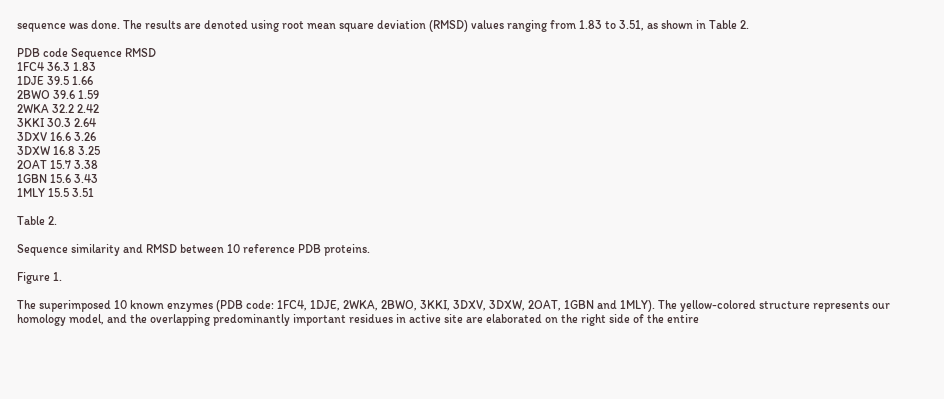sequence was done. The results are denoted using root mean square deviation (RMSD) values ranging from 1.83 to 3.51, as shown in Table 2.

PDB code Sequence RMSD
1FC4 36.3 1.83
1DJE 39.5 1.66
2BWO 39.6 1.59
2WKA 32.2 2.42
3KKI 30.3 2.64
3DXV 16.6 3.26
3DXW 16.8 3.25
2OAT 15.7 3.38
1GBN 15.6 3.43
1MLY 15.5 3.51

Table 2.

Sequence similarity and RMSD between 10 reference PDB proteins.

Figure 1.

The superimposed 10 known enzymes (PDB code: 1FC4, 1DJE, 2WKA, 2BWO, 3KKI, 3DXV, 3DXW, 2OAT, 1GBN and 1MLY). The yellow-colored structure represents our homology model, and the overlapping predominantly important residues in active site are elaborated on the right side of the entire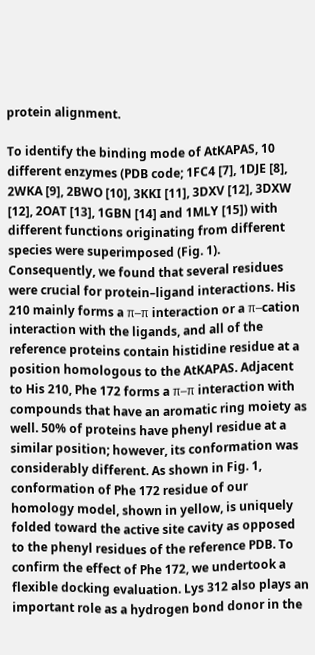protein alignment.

To identify the binding mode of AtKAPAS, 10 different enzymes (PDB code; 1FC4 [7], 1DJE [8], 2WKA [9], 2BWO [10], 3KKI [11], 3DXV [12], 3DXW [12], 2OAT [13], 1GBN [14] and 1MLY [15]) with different functions originating from different species were superimposed (Fig. 1). Consequently, we found that several residues were crucial for protein–ligand interactions. His 210 mainly forms a π–π interaction or a π–cation interaction with the ligands, and all of the reference proteins contain histidine residue at a position homologous to the AtKAPAS. Adjacent to His 210, Phe 172 forms a π–π interaction with compounds that have an aromatic ring moiety as well. 50% of proteins have phenyl residue at a similar position; however, its conformation was considerably different. As shown in Fig. 1, conformation of Phe 172 residue of our homology model, shown in yellow, is uniquely folded toward the active site cavity as opposed to the phenyl residues of the reference PDB. To confirm the effect of Phe 172, we undertook a flexible docking evaluation. Lys 312 also plays an important role as a hydrogen bond donor in the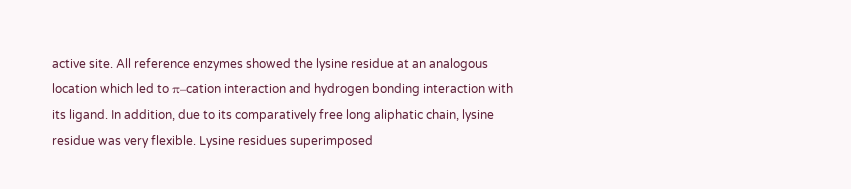active site. All reference enzymes showed the lysine residue at an analogous location which led to π–cation interaction and hydrogen bonding interaction with its ligand. In addition, due to its comparatively free long aliphatic chain, lysine residue was very flexible. Lysine residues superimposed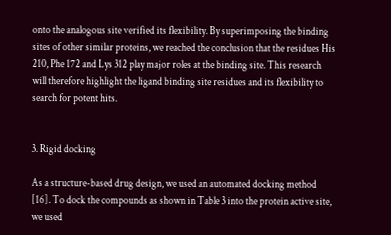onto the analogous site verified its flexibility. By superimposing the binding sites of other similar proteins, we reached the conclusion that the residues His 210, Phe 172 and Lys 312 play major roles at the binding site. This research will therefore highlight the ligand binding site residues and its flexibility to search for potent hits.


3. Rigid docking

As a structure-based drug design, we used an automated docking method [16]. To dock the compounds as shown in Table 3 into the protein active site, we used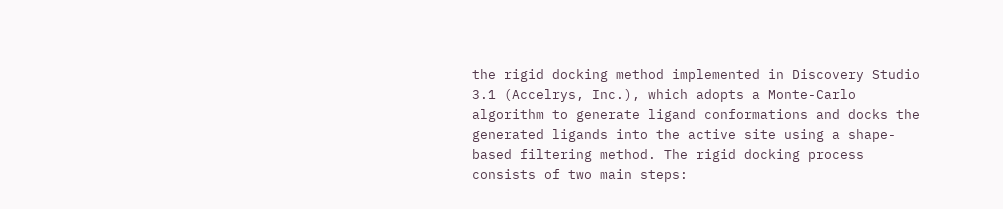the rigid docking method implemented in Discovery Studio 3.1 (Accelrys, Inc.), which adopts a Monte-Carlo algorithm to generate ligand conformations and docks the generated ligands into the active site using a shape-based filtering method. The rigid docking process consists of two main steps: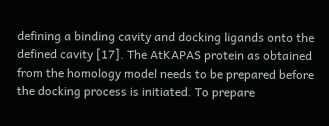defining a binding cavity and docking ligands onto the defined cavity [17]. The AtKAPAS protein as obtained from the homology model needs to be prepared before the docking process is initiated. To prepare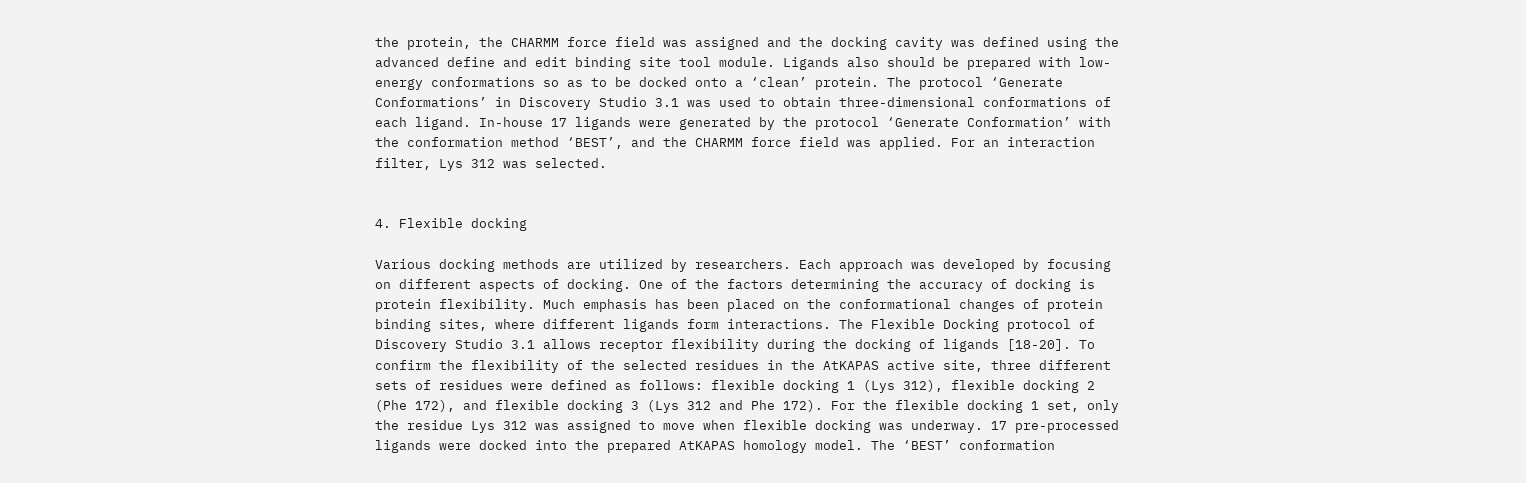the protein, the CHARMM force field was assigned and the docking cavity was defined using the advanced define and edit binding site tool module. Ligands also should be prepared with low-energy conformations so as to be docked onto a ‘clean’ protein. The protocol ‘Generate Conformations’ in Discovery Studio 3.1 was used to obtain three-dimensional conformations of each ligand. In-house 17 ligands were generated by the protocol ‘Generate Conformation’ with the conformation method ‘BEST’, and the CHARMM force field was applied. For an interaction filter, Lys 312 was selected.


4. Flexible docking

Various docking methods are utilized by researchers. Each approach was developed by focusing on different aspects of docking. One of the factors determining the accuracy of docking is protein flexibility. Much emphasis has been placed on the conformational changes of protein binding sites, where different ligands form interactions. The Flexible Docking protocol of Discovery Studio 3.1 allows receptor flexibility during the docking of ligands [18-20]. To confirm the flexibility of the selected residues in the AtKAPAS active site, three different sets of residues were defined as follows: flexible docking 1 (Lys 312), flexible docking 2 (Phe 172), and flexible docking 3 (Lys 312 and Phe 172). For the flexible docking 1 set, only the residue Lys 312 was assigned to move when flexible docking was underway. 17 pre-processed ligands were docked into the prepared AtKAPAS homology model. The ‘BEST’ conformation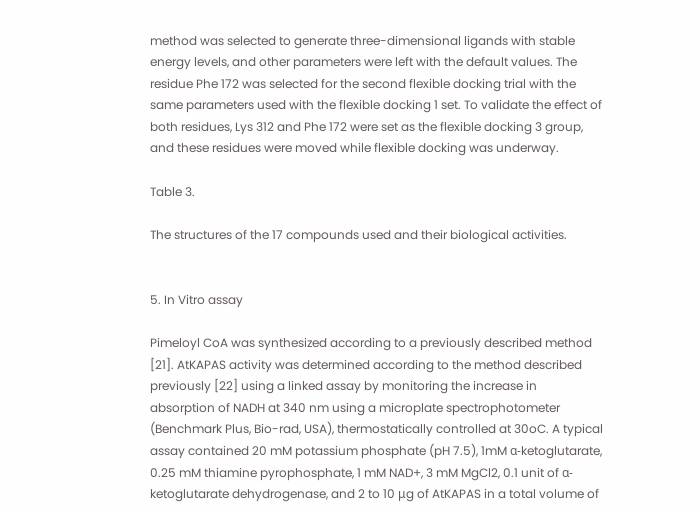method was selected to generate three-dimensional ligands with stable energy levels, and other parameters were left with the default values. The residue Phe 172 was selected for the second flexible docking trial with the same parameters used with the flexible docking 1 set. To validate the effect of both residues, Lys 312 and Phe 172 were set as the flexible docking 3 group, and these residues were moved while flexible docking was underway.

Table 3.

The structures of the 17 compounds used and their biological activities.


5. In Vitro assay

Pimeloyl CoA was synthesized according to a previously described method [21]. AtKAPAS activity was determined according to the method described previously [22] using a linked assay by monitoring the increase in absorption of NADH at 340 nm using a microplate spectrophotometer (Benchmark Plus, Bio-rad, USA), thermostatically controlled at 30oC. A typical assay contained 20 mM potassium phosphate (pH 7.5), 1mM α-ketoglutarate, 0.25 mM thiamine pyrophosphate, 1 mM NAD+, 3 mM MgCl2, 0.1 unit of α-ketoglutarate dehydrogenase, and 2 to 10 μg of AtKAPAS in a total volume of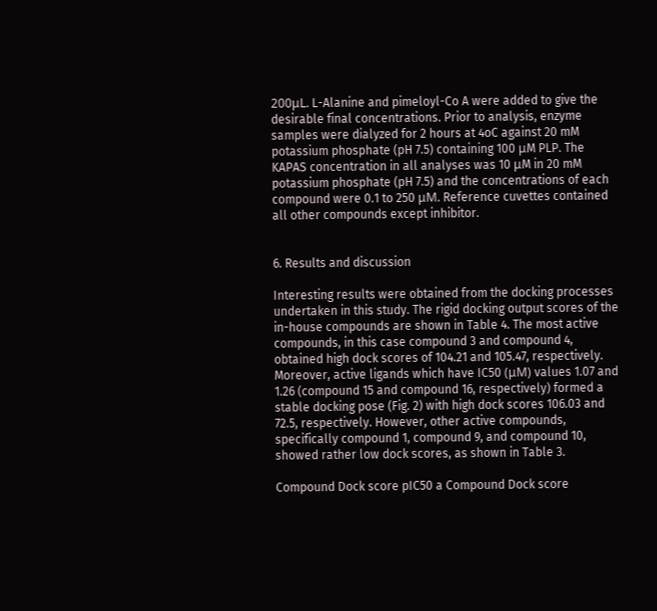200μL. L-Alanine and pimeloyl-Co A were added to give the desirable final concentrations. Prior to analysis, enzyme samples were dialyzed for 2 hours at 4oC against 20 mM potassium phosphate (pH 7.5) containing 100 μM PLP. The KAPAS concentration in all analyses was 10 μM in 20 mM potassium phosphate (pH 7.5) and the concentrations of each compound were 0.1 to 250 μM. Reference cuvettes contained all other compounds except inhibitor.


6. Results and discussion

Interesting results were obtained from the docking processes undertaken in this study. The rigid docking output scores of the in-house compounds are shown in Table 4. The most active compounds, in this case compound 3 and compound 4, obtained high dock scores of 104.21 and 105.47, respectively. Moreover, active ligands which have IC50 (μM) values 1.07 and 1.26 (compound 15 and compound 16, respectively) formed a stable docking pose (Fig. 2) with high dock scores 106.03 and 72.5, respectively. However, other active compounds, specifically compound 1, compound 9, and compound 10, showed rather low dock scores, as shown in Table 3.

Compound Dock score pIC50 a Compound Dock score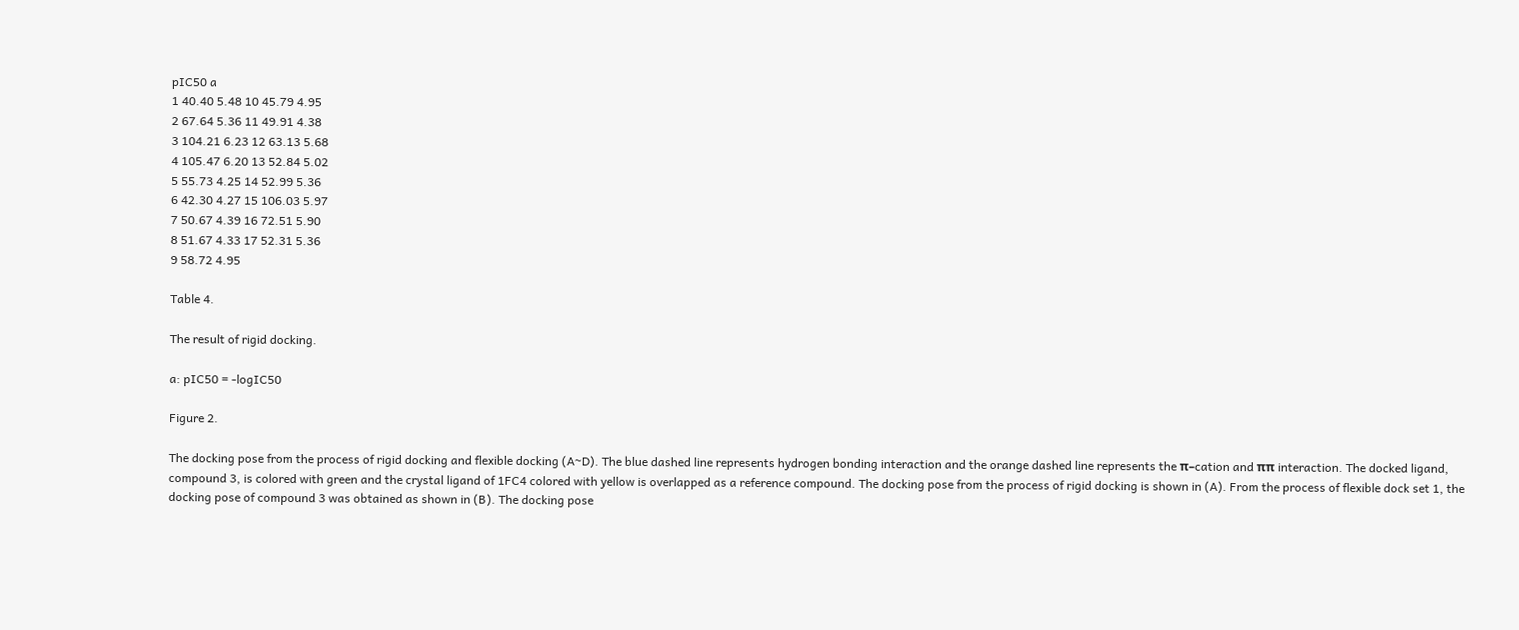pIC50 a
1 40.40 5.48 10 45.79 4.95
2 67.64 5.36 11 49.91 4.38
3 104.21 6.23 12 63.13 5.68
4 105.47 6.20 13 52.84 5.02
5 55.73 4.25 14 52.99 5.36
6 42.30 4.27 15 106.03 5.97
7 50.67 4.39 16 72.51 5.90
8 51.67 4.33 17 52.31 5.36
9 58.72 4.95

Table 4.

The result of rigid docking.

a: pIC50 = -logIC50

Figure 2.

The docking pose from the process of rigid docking and flexible docking (A~D). The blue dashed line represents hydrogen bonding interaction and the orange dashed line represents the π–cation and ππ interaction. The docked ligand, compound 3, is colored with green and the crystal ligand of 1FC4 colored with yellow is overlapped as a reference compound. The docking pose from the process of rigid docking is shown in (A). From the process of flexible dock set 1, the docking pose of compound 3 was obtained as shown in (B). The docking pose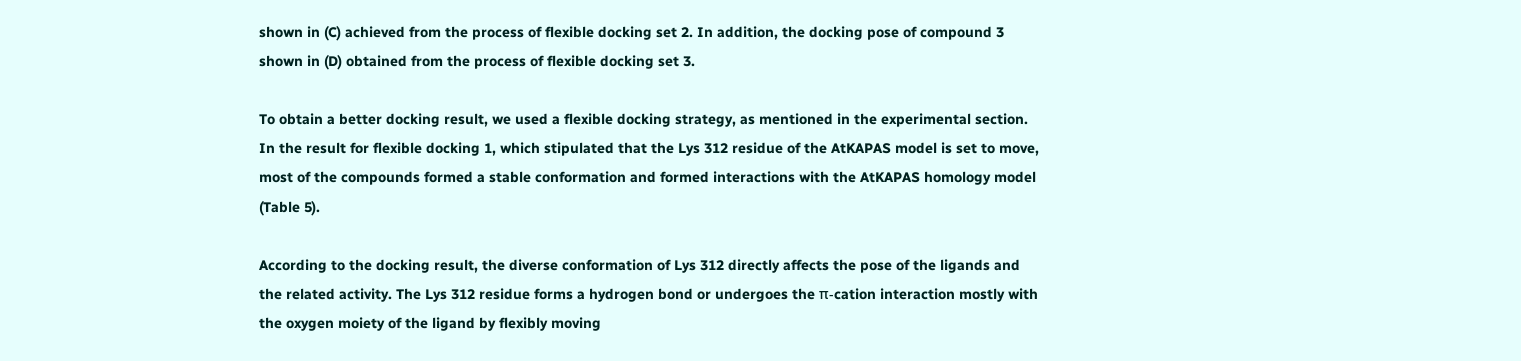shown in (C) achieved from the process of flexible docking set 2. In addition, the docking pose of compound 3 shown in (D) obtained from the process of flexible docking set 3.

To obtain a better docking result, we used a flexible docking strategy, as mentioned in the experimental section. In the result for flexible docking 1, which stipulated that the Lys 312 residue of the AtKAPAS model is set to move, most of the compounds formed a stable conformation and formed interactions with the AtKAPAS homology model (Table 5).

According to the docking result, the diverse conformation of Lys 312 directly affects the pose of the ligands and the related activity. The Lys 312 residue forms a hydrogen bond or undergoes the π-cation interaction mostly with the oxygen moiety of the ligand by flexibly moving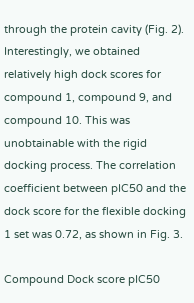through the protein cavity (Fig. 2). Interestingly, we obtained relatively high dock scores for compound 1, compound 9, and compound 10. This was unobtainable with the rigid docking process. The correlation coefficient between pIC50 and the dock score for the flexible docking 1 set was 0.72, as shown in Fig. 3.

Compound Dock score pIC50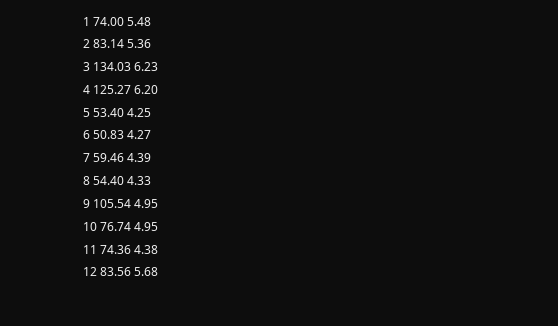1 74.00 5.48
2 83.14 5.36
3 134.03 6.23
4 125.27 6.20
5 53.40 4.25
6 50.83 4.27
7 59.46 4.39
8 54.40 4.33
9 105.54 4.95
10 76.74 4.95
11 74.36 4.38
12 83.56 5.68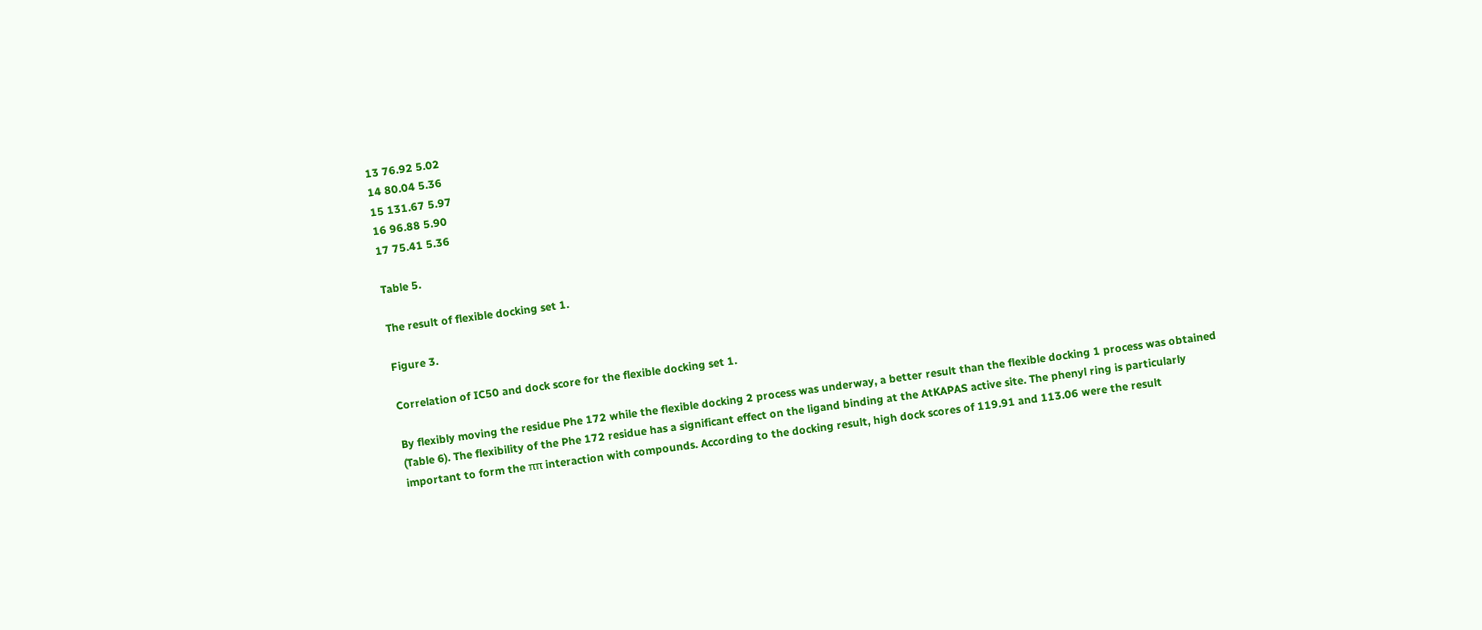13 76.92 5.02
14 80.04 5.36
15 131.67 5.97
16 96.88 5.90
17 75.41 5.36

Table 5.

The result of flexible docking set 1.

Figure 3.

Correlation of IC50 and dock score for the flexible docking set 1.

By flexibly moving the residue Phe 172 while the flexible docking 2 process was underway, a better result than the flexible docking 1 process was obtained (Table 6). The flexibility of the Phe 172 residue has a significant effect on the ligand binding at the AtKAPAS active site. The phenyl ring is particularly important to form the ππ interaction with compounds. According to the docking result, high dock scores of 119.91 and 113.06 were the result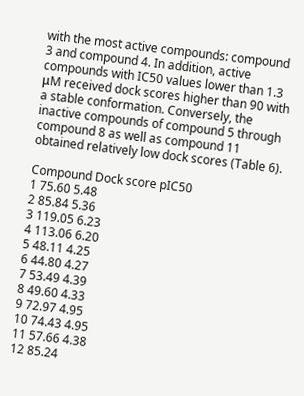with the most active compounds: compound 3 and compound 4. In addition, active compounds with IC50 values lower than 1.3 μM received dock scores higher than 90 with a stable conformation. Conversely, the inactive compounds of compound 5 through compound 8 as well as compound 11 obtained relatively low dock scores (Table 6).

Compound Dock score pIC50
1 75.60 5.48
2 85.84 5.36
3 119.05 6.23
4 113.06 6.20
5 48.11 4.25
6 44.80 4.27
7 53.49 4.39
8 49.60 4.33
9 72.97 4.95
10 74.43 4.95
11 57.66 4.38
12 85.24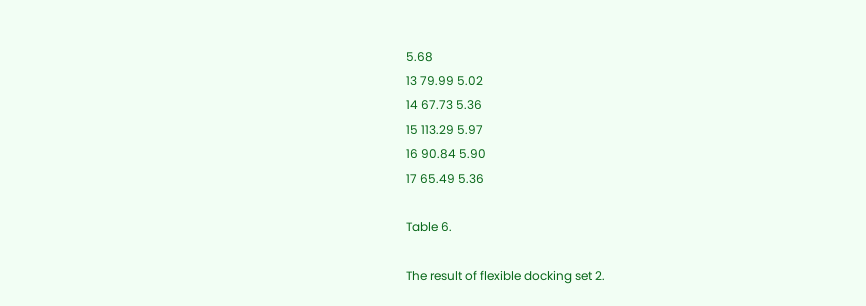5.68
13 79.99 5.02
14 67.73 5.36
15 113.29 5.97
16 90.84 5.90
17 65.49 5.36

Table 6.

The result of flexible docking set 2.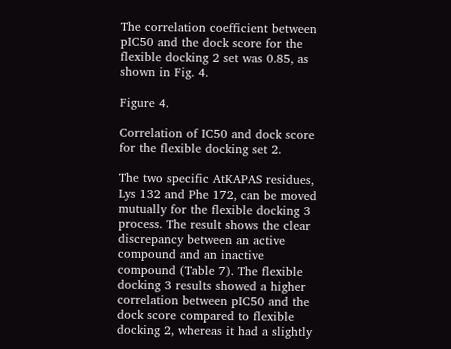The correlation coefficient between pIC50 and the dock score for the flexible docking 2 set was 0.85, as shown in Fig. 4.

Figure 4.

Correlation of IC50 and dock score for the flexible docking set 2.

The two specific AtKAPAS residues, Lys 132 and Phe 172, can be moved mutually for the flexible docking 3 process. The result shows the clear discrepancy between an active compound and an inactive compound (Table 7). The flexible docking 3 results showed a higher correlation between pIC50 and the dock score compared to flexible docking 2, whereas it had a slightly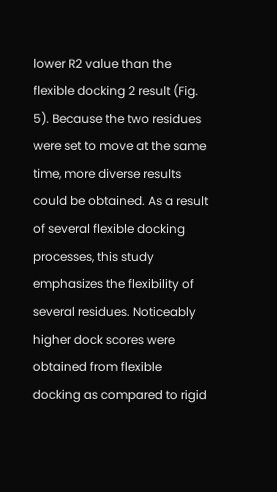lower R2 value than the flexible docking 2 result (Fig. 5). Because the two residues were set to move at the same time, more diverse results could be obtained. As a result of several flexible docking processes, this study emphasizes the flexibility of several residues. Noticeably higher dock scores were obtained from flexible docking as compared to rigid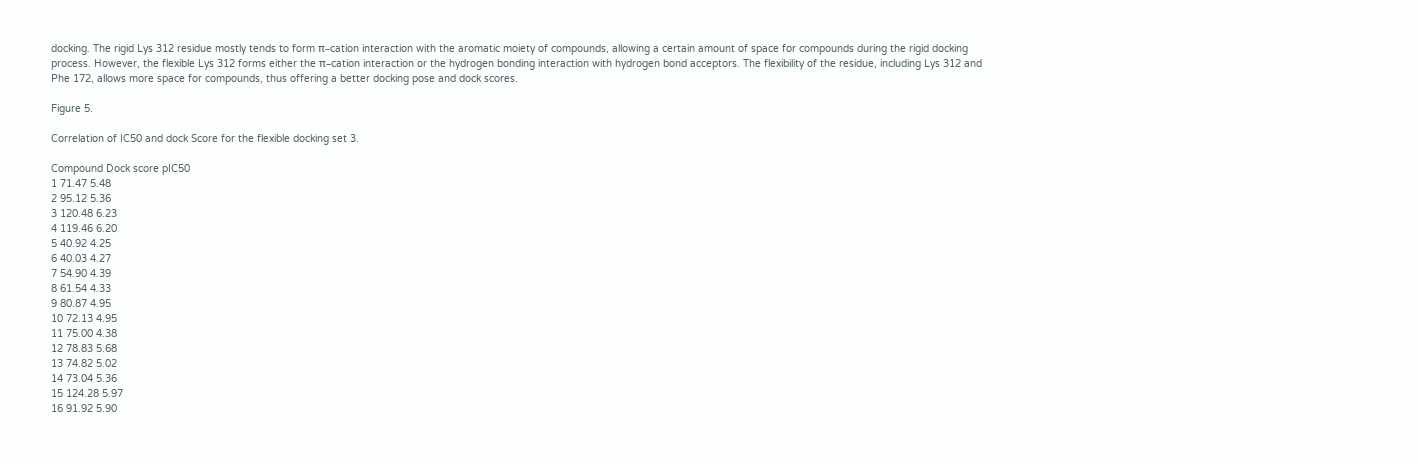docking. The rigid Lys 312 residue mostly tends to form π–cation interaction with the aromatic moiety of compounds, allowing a certain amount of space for compounds during the rigid docking process. However, the flexible Lys 312 forms either the π–cation interaction or the hydrogen bonding interaction with hydrogen bond acceptors. The flexibility of the residue, including Lys 312 and Phe 172, allows more space for compounds, thus offering a better docking pose and dock scores.

Figure 5.

Correlation of IC50 and dock Score for the flexible docking set 3.

Compound Dock score pIC50
1 71.47 5.48
2 95.12 5.36
3 120.48 6.23
4 119.46 6.20
5 40.92 4.25
6 40.03 4.27
7 54.90 4.39
8 61.54 4.33
9 80.87 4.95
10 72.13 4.95
11 75.00 4.38
12 78.83 5.68
13 74.82 5.02
14 73.04 5.36
15 124.28 5.97
16 91.92 5.90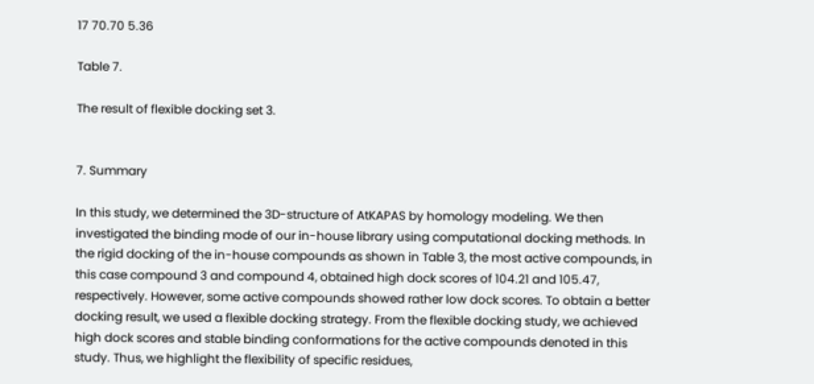17 70.70 5.36

Table 7.

The result of flexible docking set 3.


7. Summary

In this study, we determined the 3D-structure of AtKAPAS by homology modeling. We then investigated the binding mode of our in-house library using computational docking methods. In the rigid docking of the in-house compounds as shown in Table 3, the most active compounds, in this case compound 3 and compound 4, obtained high dock scores of 104.21 and 105.47, respectively. However, some active compounds showed rather low dock scores. To obtain a better docking result, we used a flexible docking strategy. From the flexible docking study, we achieved high dock scores and stable binding conformations for the active compounds denoted in this study. Thus, we highlight the flexibility of specific residues,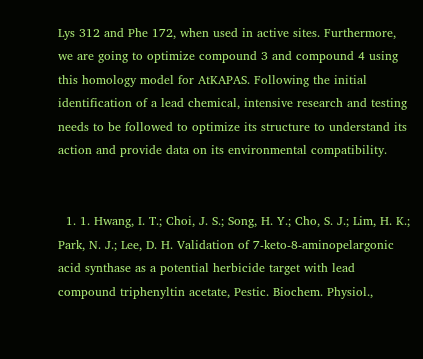Lys 312 and Phe 172, when used in active sites. Furthermore, we are going to optimize compound 3 and compound 4 using this homology model for AtKAPAS. Following the initial identification of a lead chemical, intensive research and testing needs to be followed to optimize its structure to understand its action and provide data on its environmental compatibility.


  1. 1. Hwang, I. T.; Choi, J. S.; Song, H. Y.; Cho, S. J.; Lim, H. K.; Park, N. J.; Lee, D. H. Validation of 7-keto-8-aminopelargonic acid synthase as a potential herbicide target with lead compound triphenyltin acetate, Pestic. Biochem. Physiol.,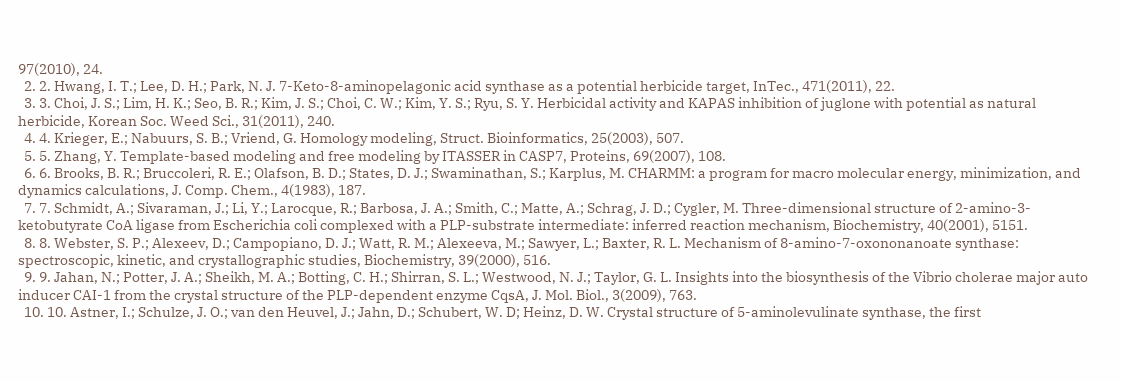97(2010), 24.
  2. 2. Hwang, I. T.; Lee, D. H.; Park, N. J. 7-Keto-8-aminopelagonic acid synthase as a potential herbicide target, InTec., 471(2011), 22.
  3. 3. Choi, J. S.; Lim, H. K.; Seo, B. R.; Kim, J. S.; Choi, C. W.; Kim, Y. S.; Ryu, S. Y. Herbicidal activity and KAPAS inhibition of juglone with potential as natural herbicide, Korean Soc. Weed Sci., 31(2011), 240.
  4. 4. Krieger, E.; Nabuurs, S. B.; Vriend, G. Homology modeling, Struct. Bioinformatics, 25(2003), 507.
  5. 5. Zhang, Y. Template-based modeling and free modeling by ITASSER in CASP7, Proteins, 69(2007), 108.
  6. 6. Brooks, B. R.; Bruccoleri, R. E.; Olafson, B. D.; States, D. J.; Swaminathan, S.; Karplus, M. CHARMM: a program for macro molecular energy, minimization, and dynamics calculations, J. Comp. Chem., 4(1983), 187.
  7. 7. Schmidt, A.; Sivaraman, J.; Li, Y.; Larocque, R.; Barbosa, J. A.; Smith, C.; Matte, A.; Schrag, J. D.; Cygler, M. Three-dimensional structure of 2-amino-3-ketobutyrate CoA ligase from Escherichia coli complexed with a PLP-substrate intermediate: inferred reaction mechanism, Biochemistry, 40(2001), 5151.
  8. 8. Webster, S. P.; Alexeev, D.; Campopiano, D. J.; Watt, R. M.; Alexeeva, M.; Sawyer, L.; Baxter, R. L. Mechanism of 8-amino-7-oxononanoate synthase: spectroscopic, kinetic, and crystallographic studies, Biochemistry, 39(2000), 516.
  9. 9. Jahan, N.; Potter, J. A.; Sheikh, M. A.; Botting, C. H.; Shirran, S. L.; Westwood, N. J.; Taylor, G. L. Insights into the biosynthesis of the Vibrio cholerae major auto inducer CAI-1 from the crystal structure of the PLP-dependent enzyme CqsA, J. Mol. Biol., 3(2009), 763.
  10. 10. Astner, I.; Schulze, J. O.; van den Heuvel, J.; Jahn, D.; Schubert, W. D; Heinz, D. W. Crystal structure of 5-aminolevulinate synthase, the first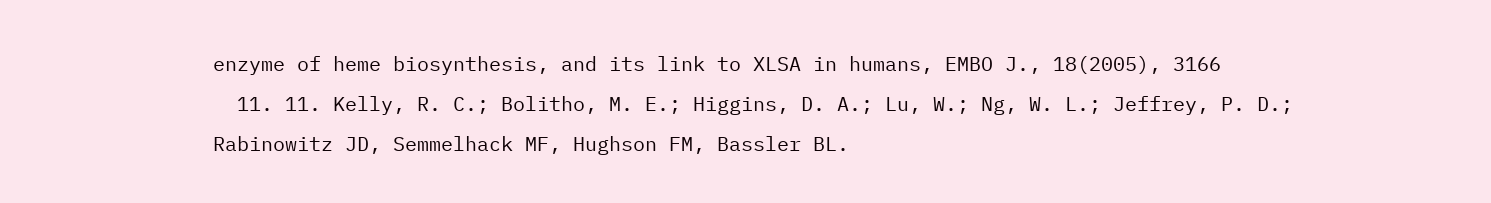enzyme of heme biosynthesis, and its link to XLSA in humans, EMBO J., 18(2005), 3166
  11. 11. Kelly, R. C.; Bolitho, M. E.; Higgins, D. A.; Lu, W.; Ng, W. L.; Jeffrey, P. D.; Rabinowitz JD, Semmelhack MF, Hughson FM, Bassler BL.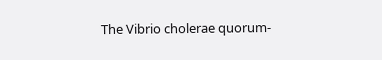The Vibrio cholerae quorum-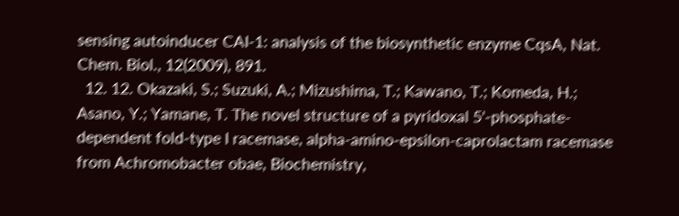sensing autoinducer CAI-1: analysis of the biosynthetic enzyme CqsA, Nat. Chem. Biol., 12(2009), 891.
  12. 12. Okazaki, S.; Suzuki, A.; Mizushima, T.; Kawano, T.; Komeda, H.; Asano, Y.; Yamane, T. The novel structure of a pyridoxal 5'-phosphate-dependent fold-type I racemase, alpha-amino-epsilon-caprolactam racemase from Achromobacter obae, Biochemistry,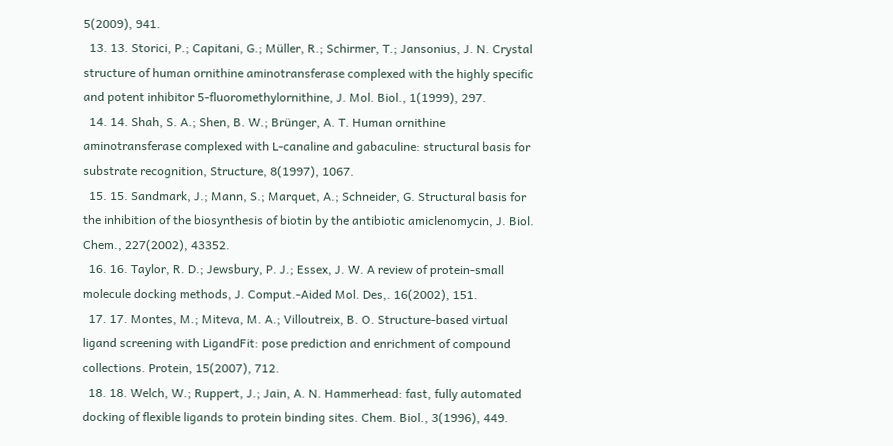5(2009), 941.
  13. 13. Storici, P.; Capitani, G.; Müller, R.; Schirmer, T.; Jansonius, J. N. Crystal structure of human ornithine aminotransferase complexed with the highly specific and potent inhibitor 5-fluoromethylornithine, J. Mol. Biol., 1(1999), 297.
  14. 14. Shah, S. A.; Shen, B. W.; Brünger, A. T. Human ornithine aminotransferase complexed with L-canaline and gabaculine: structural basis for substrate recognition, Structure, 8(1997), 1067.
  15. 15. Sandmark, J.; Mann, S.; Marquet, A.; Schneider, G. Structural basis for the inhibition of the biosynthesis of biotin by the antibiotic amiclenomycin, J. Biol. Chem., 227(2002), 43352.
  16. 16. Taylor, R. D.; Jewsbury, P. J.; Essex, J. W. A review of protein-small molecule docking methods, J. Comput.-Aided Mol. Des,. 16(2002), 151.
  17. 17. Montes, M.; Miteva, M. A.; Villoutreix, B. O. Structure-based virtual ligand screening with LigandFit: pose prediction and enrichment of compound collections. Protein, 15(2007), 712.
  18. 18. Welch, W.; Ruppert, J.; Jain, A. N. Hammerhead: fast, fully automated docking of flexible ligands to protein binding sites. Chem. Biol., 3(1996), 449.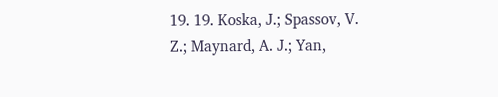19. 19. Koska, J.; Spassov, V. Z.; Maynard, A. J.; Yan,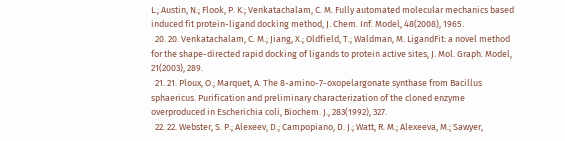L.; Austin, N.; Flook, P. K.; Venkatachalam, C. M. Fully automated molecular mechanics based induced fit protein-ligand docking method, J. Chem. Inf. Model, 48(2008), 1965.
  20. 20. Venkatachalam, C. M.; Jiang, X.; Oldfield, T.; Waldman, M. LigandFit: a novel method for the shape-directed rapid docking of ligands to protein active sites, J. Mol. Graph. Model, 21(2003), 289.
  21. 21. Ploux, O.; Marquet, A. The 8-amino-7-oxopelargonate synthase from Bacillus sphaericus. Purification and preliminary characterization of the cloned enzyme overproduced in Escherichia coli, Biochem. J., 283(1992), 327.
  22. 22. Webster, S. P.; Alexeev, D.; Campopiano, D. J.; Watt, R. M.; Alexeeva, M.; Sawyer,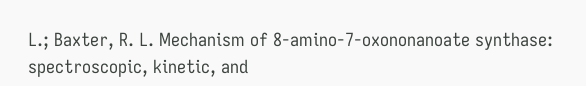L.; Baxter, R. L. Mechanism of 8-amino-7-oxononanoate synthase: spectroscopic, kinetic, and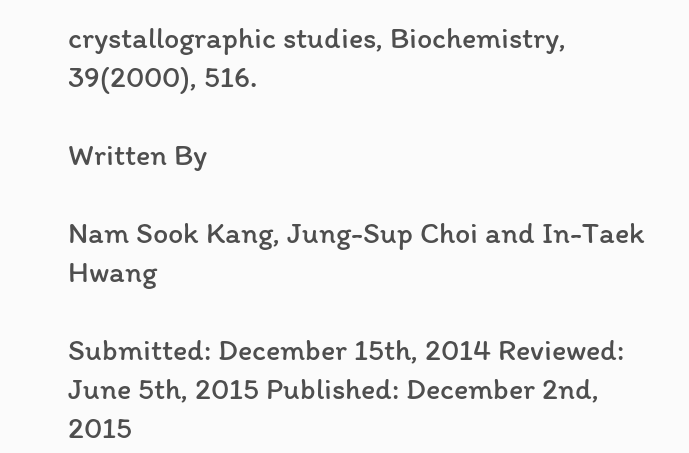crystallographic studies, Biochemistry, 39(2000), 516.

Written By

Nam Sook Kang, Jung-Sup Choi and In-Taek Hwang

Submitted: December 15th, 2014 Reviewed: June 5th, 2015 Published: December 2nd, 2015